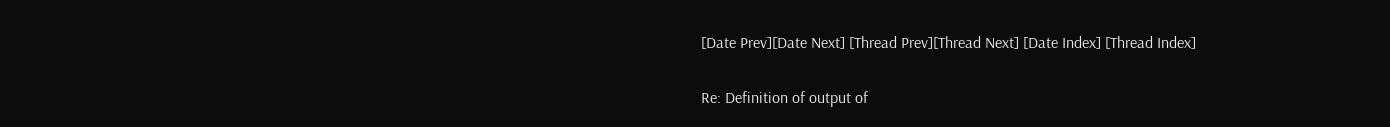[Date Prev][Date Next] [Thread Prev][Thread Next] [Date Index] [Thread Index]

Re: Definition of output of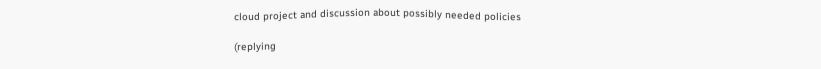cloud project and discussion about possibly needed policies

(replying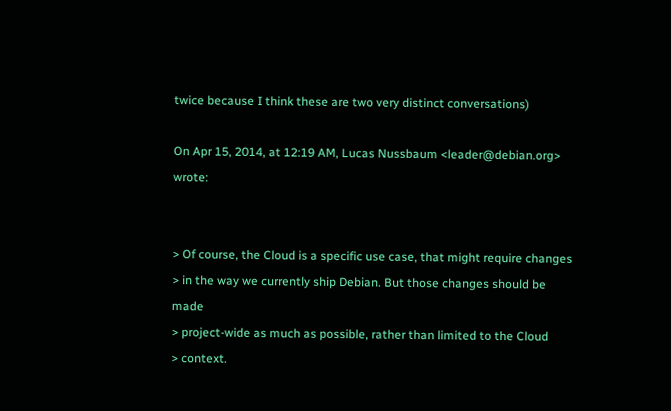twice because I think these are two very distinct conversations)

On Apr 15, 2014, at 12:19 AM, Lucas Nussbaum <leader@debian.org> wrote:


> Of course, the Cloud is a specific use case, that might require changes
> in the way we currently ship Debian. But those changes should be made
> project-wide as much as possible, rather than limited to the Cloud
> context.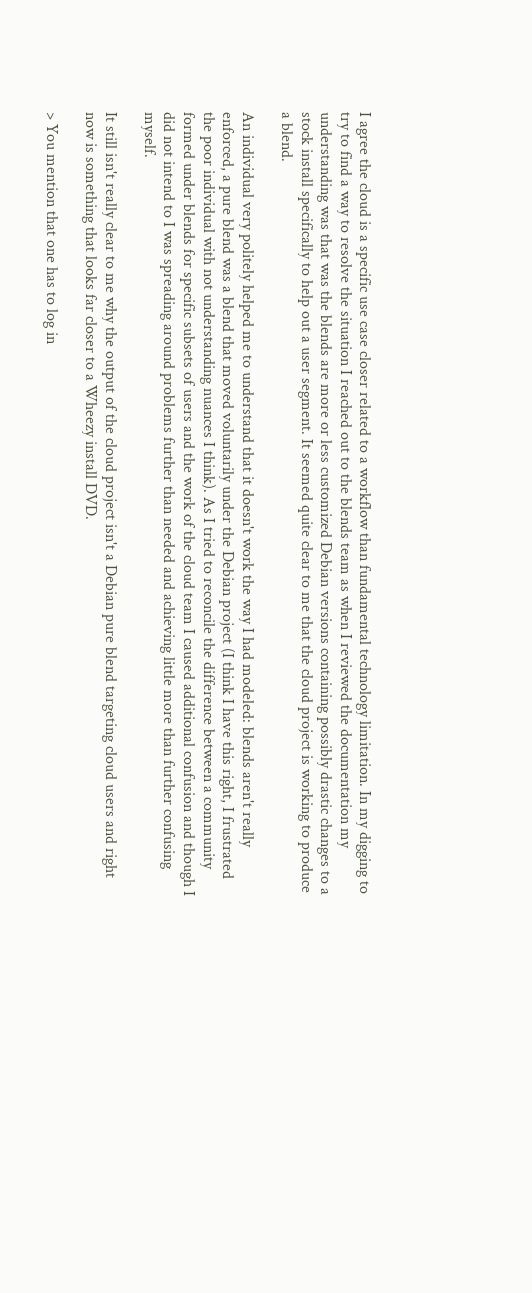I agree the cloud is a specific use case closer related to a workflow than fundamental technology limitation. In my digging to try to find a way to resolve the situation I reached out to the blends team as when I reviewed the documentation my understanding was that was the blends are more or less customized Debian versions containing possibly drastic changes to a stock install specifically to help out a user segment. It seemed quite clear to me that the cloud project is working to produce a blend.

An individual very politely helped me to understand that it doesn't work the way I had modeled: blends aren't really enforced, a pure blend was a blend that moved voluntarily under the Debian project (I think I have this right, I frustrated the poor individual with not understanding nuances I think). As I tried to reconcile the difference between a community formed under blends for specific subsets of users and the work of the cloud team I caused additional confusion and though I did not intend to I was spreading around problems further than needed and achieving little more than further confusing myself.

It still isn't really clear to me why the output of the cloud project isn't a Debian pure blend targeting cloud users and right now is something that looks far closer to a Wheezy install DVD.

> You mention that one has to log in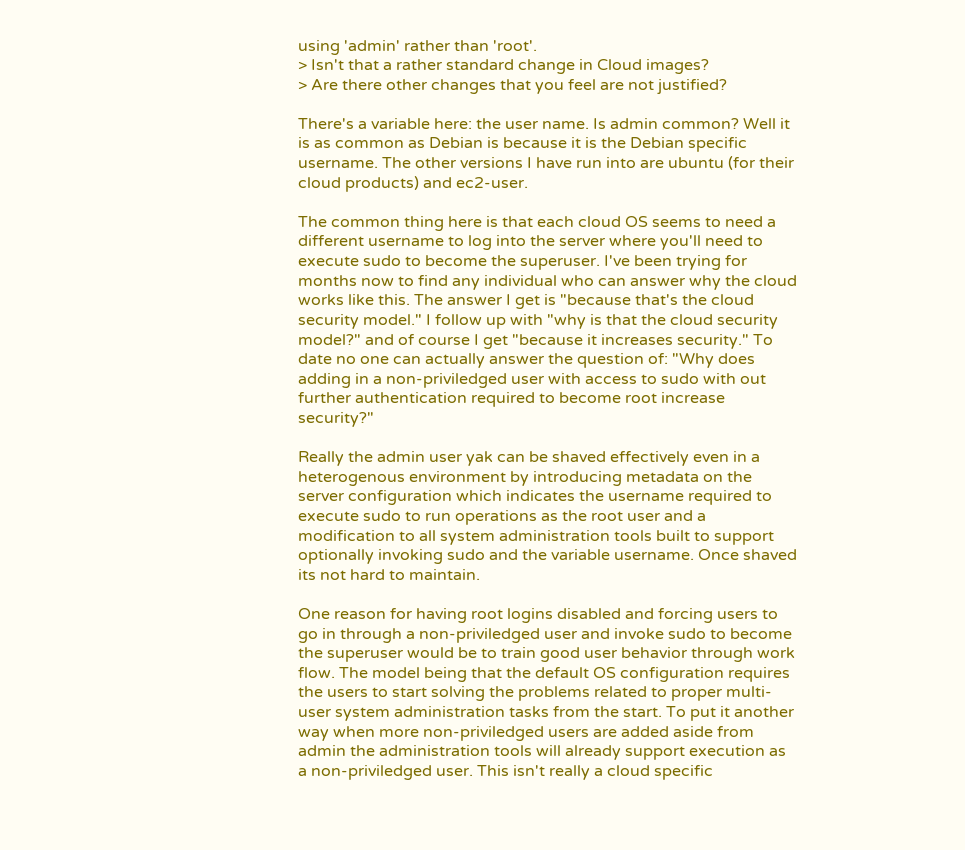using 'admin' rather than 'root'.
> Isn't that a rather standard change in Cloud images?
> Are there other changes that you feel are not justified?

There's a variable here: the user name. Is admin common? Well it is as common as Debian is because it is the Debian specific username. The other versions I have run into are ubuntu (for their cloud products) and ec2-user.

The common thing here is that each cloud OS seems to need a different username to log into the server where you'll need to execute sudo to become the superuser. I've been trying for months now to find any individual who can answer why the cloud works like this. The answer I get is "because that's the cloud security model." I follow up with "why is that the cloud security model?" and of course I get "because it increases security." To date no one can actually answer the question of: "Why does adding in a non-priviledged user with access to sudo with out further authentication required to become root increase security?"

Really the admin user yak can be shaved effectively even in a heterogenous environment by introducing metadata on the server configuration which indicates the username required to execute sudo to run operations as the root user and a modification to all system administration tools built to support optionally invoking sudo and the variable username. Once shaved its not hard to maintain.

One reason for having root logins disabled and forcing users to go in through a non-priviledged user and invoke sudo to become the superuser would be to train good user behavior through work flow. The model being that the default OS configuration requires the users to start solving the problems related to proper multi-user system administration tasks from the start. To put it another way when more non-priviledged users are added aside from admin the administration tools will already support execution as a non-priviledged user. This isn't really a cloud specific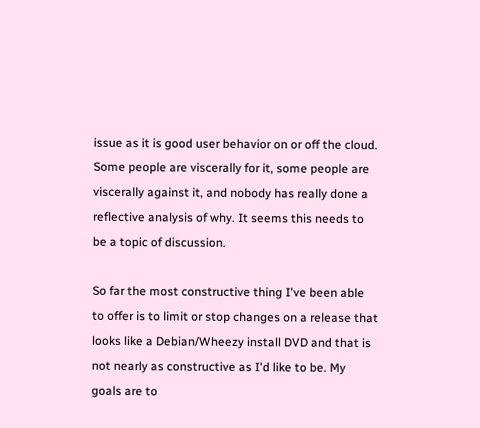issue as it is good user behavior on or off the cloud. Some people are viscerally for it, some people are viscerally against it, and nobody has really done a reflective analysis of why. It seems this needs to be a topic of discussion.

So far the most constructive thing I've been able to offer is to limit or stop changes on a release that looks like a Debian/Wheezy install DVD and that is not nearly as constructive as I'd like to be. My goals are to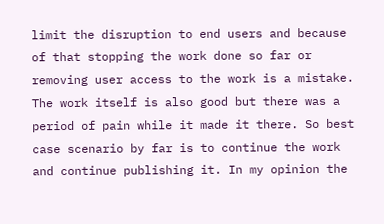limit the disruption to end users and because of that stopping the work done so far or removing user access to the work is a mistake. The work itself is also good but there was a period of pain while it made it there. So best case scenario by far is to continue the work and continue publishing it. In my opinion the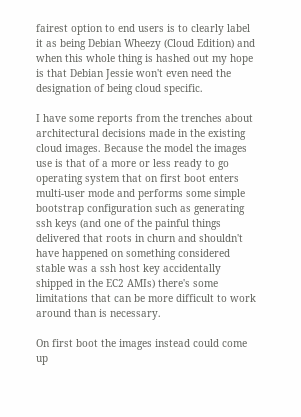fairest option to end users is to clearly label it as being Debian Wheezy (Cloud Edition) and when this whole thing is hashed out my hope is that Debian Jessie won't even need the designation of being cloud specific.

I have some reports from the trenches about architectural decisions made in the existing cloud images. Because the model the images use is that of a more or less ready to go operating system that on first boot enters multi-user mode and performs some simple bootstrap configuration such as generating ssh keys (and one of the painful things delivered that roots in churn and shouldn't have happened on something considered stable was a ssh host key accidentally shipped in the EC2 AMIs) there's some limitations that can be more difficult to work around than is necessary.

On first boot the images instead could come up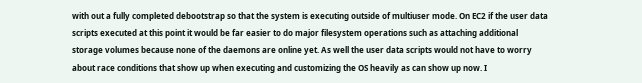with out a fully completed debootstrap so that the system is executing outside of multiuser mode. On EC2 if the user data scripts executed at this point it would be far easier to do major filesystem operations such as attaching additional storage volumes because none of the daemons are online yet. As well the user data scripts would not have to worry about race conditions that show up when executing and customizing the OS heavily as can show up now. I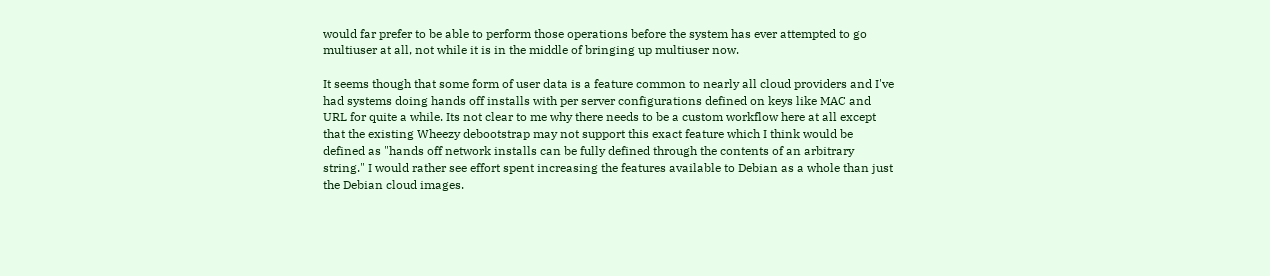would far prefer to be able to perform those operations before the system has ever attempted to go multiuser at all, not while it is in the middle of bringing up multiuser now.

It seems though that some form of user data is a feature common to nearly all cloud providers and I've had systems doing hands off installs with per server configurations defined on keys like MAC and URL for quite a while. Its not clear to me why there needs to be a custom workflow here at all except that the existing Wheezy debootstrap may not support this exact feature which I think would be defined as "hands off network installs can be fully defined through the contents of an arbitrary string." I would rather see effort spent increasing the features available to Debian as a whole than just the Debian cloud images.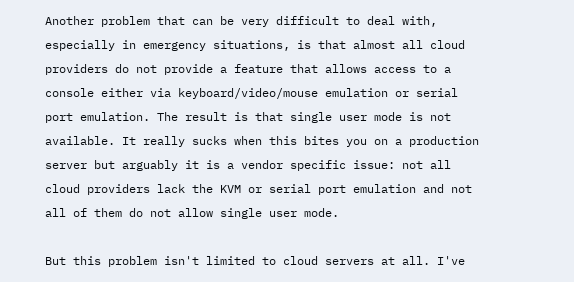Another problem that can be very difficult to deal with, especially in emergency situations, is that almost all cloud providers do not provide a feature that allows access to a console either via keyboard/video/mouse emulation or serial port emulation. The result is that single user mode is not available. It really sucks when this bites you on a production server but arguably it is a vendor specific issue: not all cloud providers lack the KVM or serial port emulation and not all of them do not allow single user mode.

But this problem isn't limited to cloud servers at all. I've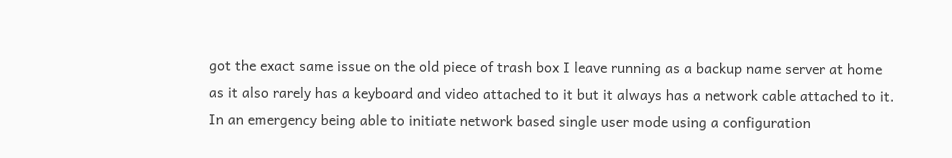got the exact same issue on the old piece of trash box I leave running as a backup name server at home as it also rarely has a keyboard and video attached to it but it always has a network cable attached to it. In an emergency being able to initiate network based single user mode using a configuration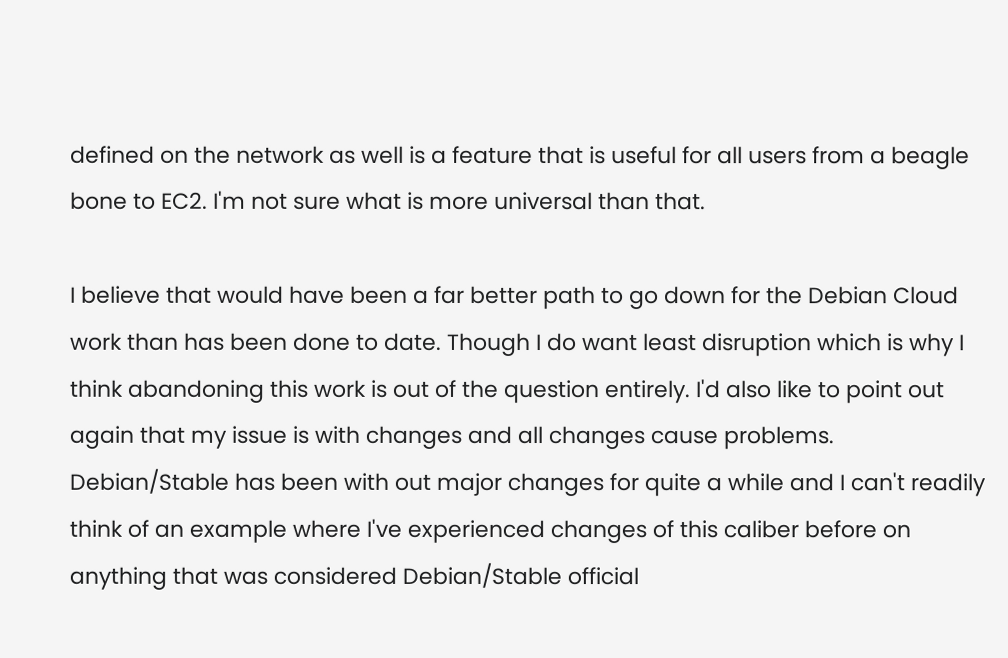defined on the network as well is a feature that is useful for all users from a beagle bone to EC2. I'm not sure what is more universal than that.

I believe that would have been a far better path to go down for the Debian Cloud work than has been done to date. Though I do want least disruption which is why I think abandoning this work is out of the question entirely. I'd also like to point out again that my issue is with changes and all changes cause problems. Debian/Stable has been with out major changes for quite a while and I can't readily think of an example where I've experienced changes of this caliber before on anything that was considered Debian/Stable official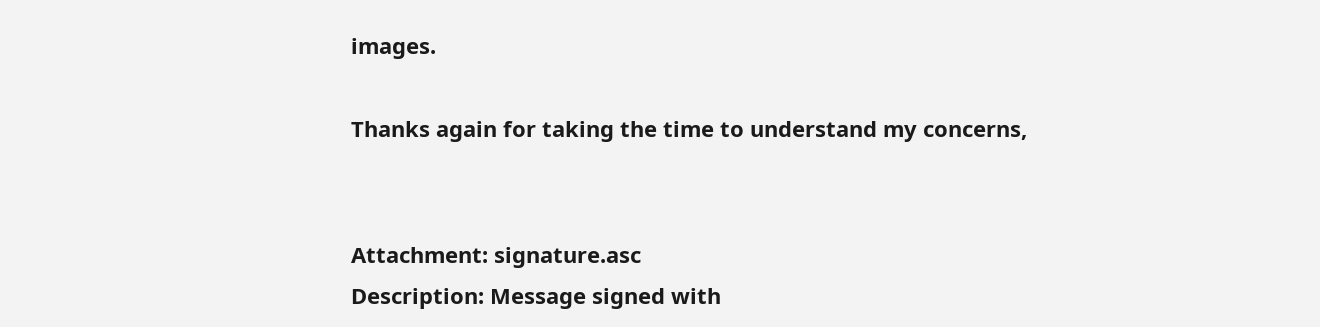images.

Thanks again for taking the time to understand my concerns,


Attachment: signature.asc
Description: Message signed with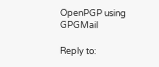OpenPGP using GPGMail

Reply to: